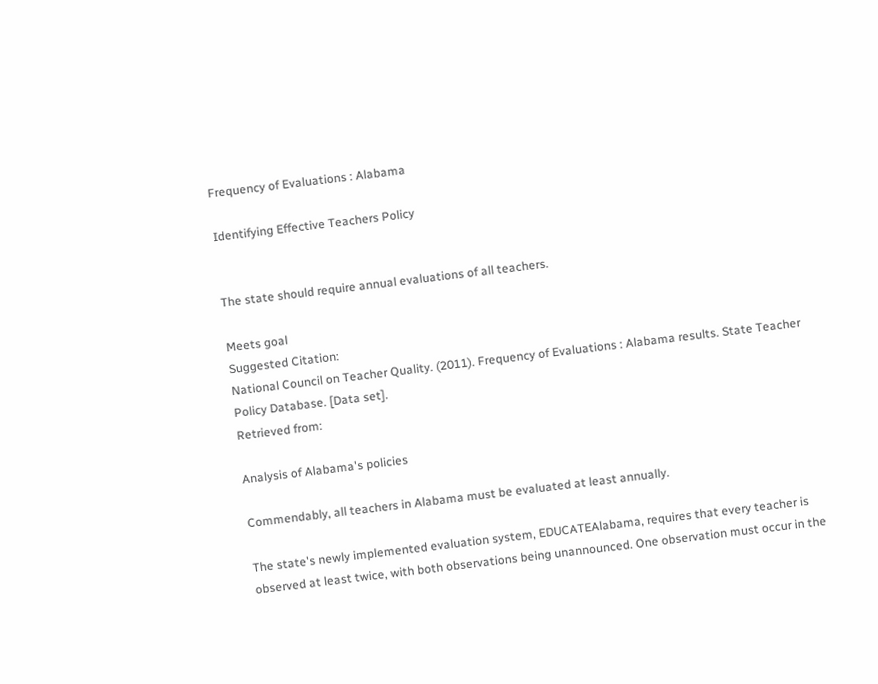Frequency of Evaluations : Alabama

Identifying Effective Teachers Policy


The state should require annual evaluations of all teachers.

Meets goal
Suggested Citation:
National Council on Teacher Quality. (2011). Frequency of Evaluations : Alabama results. State Teacher Policy Database. [Data set].
Retrieved from:

Analysis of Alabama's policies

Commendably, all teachers in Alabama must be evaluated at least annually.

The state's newly implemented evaluation system, EDUCATEAlabama, requires that every teacher is observed at least twice, with both observations being unannounced. One observation must occur in the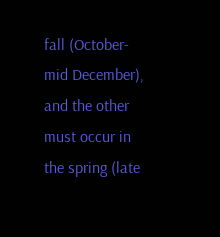fall (October-mid December), and the other must occur in the spring (late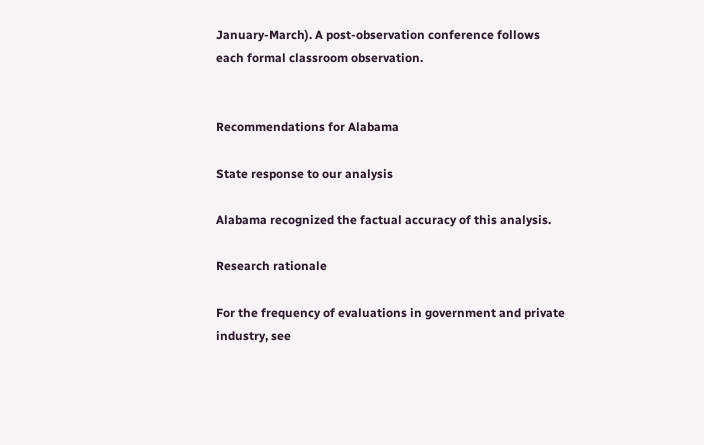January-March). A post-observation conference follows each formal classroom observation.


Recommendations for Alabama

State response to our analysis

Alabama recognized the factual accuracy of this analysis.

Research rationale

For the frequency of evaluations in government and private industry, see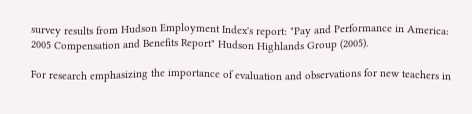survey results from Hudson Employment Index's report: "Pay and Performance in America: 2005 Compensation and Benefits Report" Hudson Highlands Group (2005).

For research emphasizing the importance of evaluation and observations for new teachers in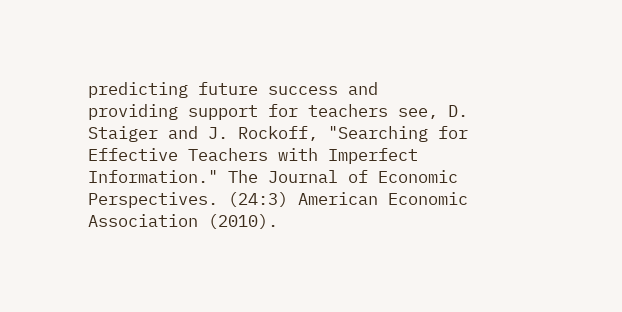predicting future success and providing support for teachers see, D. Staiger and J. Rockoff, "Searching for Effective Teachers with Imperfect Information." The Journal of Economic Perspectives. (24:3) American Economic Association (2010).